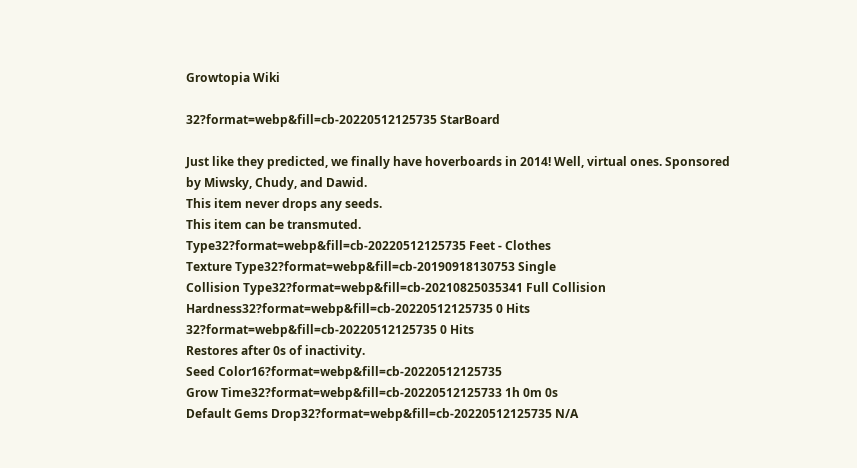Growtopia Wiki

32?format=webp&fill=cb-20220512125735 StarBoard

Just like they predicted, we finally have hoverboards in 2014! Well, virtual ones. Sponsored by Miwsky, Chudy, and Dawid.
This item never drops any seeds.
This item can be transmuted.
Type32?format=webp&fill=cb-20220512125735 Feet - Clothes
Texture Type32?format=webp&fill=cb-20190918130753 Single
Collision Type32?format=webp&fill=cb-20210825035341 Full Collision
Hardness32?format=webp&fill=cb-20220512125735 0 Hits
32?format=webp&fill=cb-20220512125735 0 Hits
Restores after 0s of inactivity.
Seed Color16?format=webp&fill=cb-20220512125735
Grow Time32?format=webp&fill=cb-20220512125733 1h 0m 0s
Default Gems Drop32?format=webp&fill=cb-20220512125735 N/A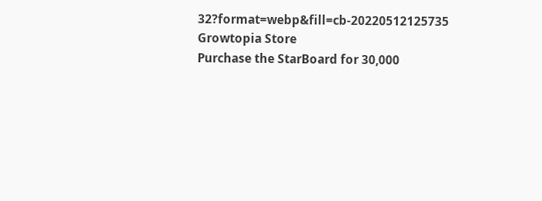32?format=webp&fill=cb-20220512125735 Growtopia Store
Purchase the StarBoard for 30,000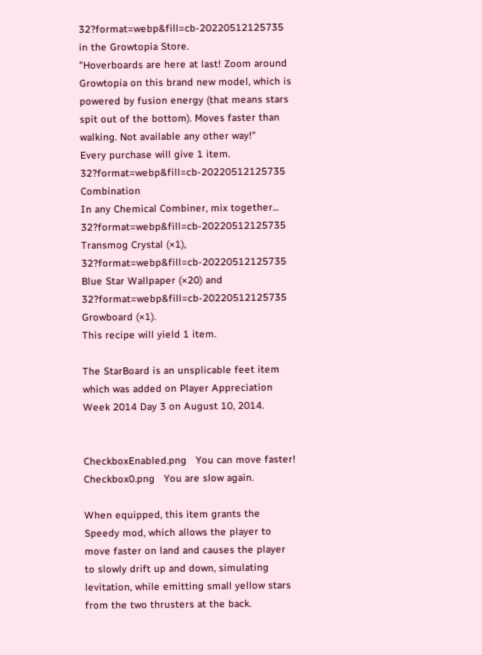32?format=webp&fill=cb-20220512125735 in the Growtopia Store.
"Hoverboards are here at last! Zoom around Growtopia on this brand new model, which is powered by fusion energy (that means stars spit out of the bottom). Moves faster than walking. Not available any other way!"
Every purchase will give 1 item.
32?format=webp&fill=cb-20220512125735 Combination
In any Chemical Combiner, mix together...
32?format=webp&fill=cb-20220512125735 Transmog Crystal (×1),
32?format=webp&fill=cb-20220512125735 Blue Star Wallpaper (×20) and
32?format=webp&fill=cb-20220512125735 Growboard (×1).
This recipe will yield 1 item.

The StarBoard is an unsplicable feet item which was added on Player Appreciation Week 2014 Day 3 on August 10, 2014.


CheckboxEnabled.png   You can move faster!
Checkbox0.png   You are slow again.

When equipped, this item grants the Speedy mod, which allows the player to move faster on land and causes the player to slowly drift up and down, simulating levitation, while emitting small yellow stars from the two thrusters at the back.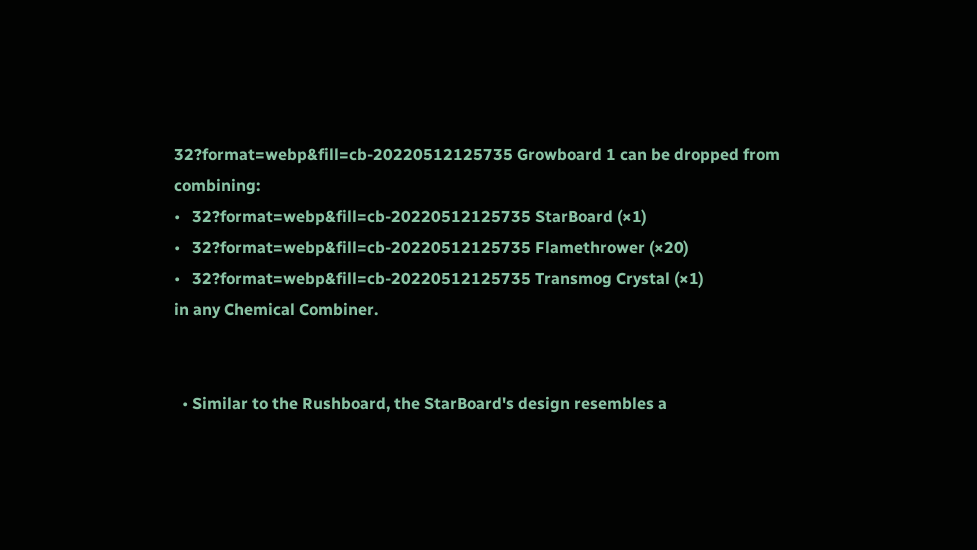32?format=webp&fill=cb-20220512125735 Growboard 1 can be dropped from combining:
•   32?format=webp&fill=cb-20220512125735 StarBoard (×1)
•   32?format=webp&fill=cb-20220512125735 Flamethrower (×20)
•   32?format=webp&fill=cb-20220512125735 Transmog Crystal (×1)
in any Chemical Combiner.


  • Similar to the Rushboard, the StarBoard's design resembles a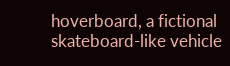hoverboard, a fictional skateboard-like vehicle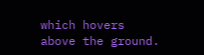which hovers above the ground.